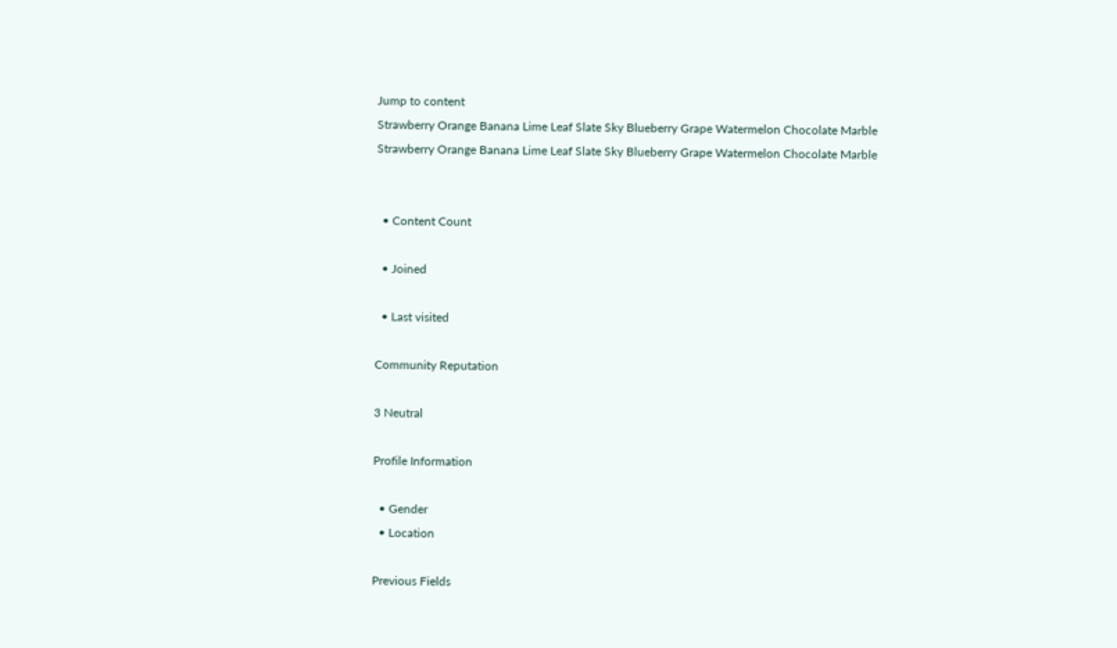Jump to content
Strawberry Orange Banana Lime Leaf Slate Sky Blueberry Grape Watermelon Chocolate Marble
Strawberry Orange Banana Lime Leaf Slate Sky Blueberry Grape Watermelon Chocolate Marble


  • Content Count

  • Joined

  • Last visited

Community Reputation

3 Neutral

Profile Information

  • Gender
  • Location

Previous Fields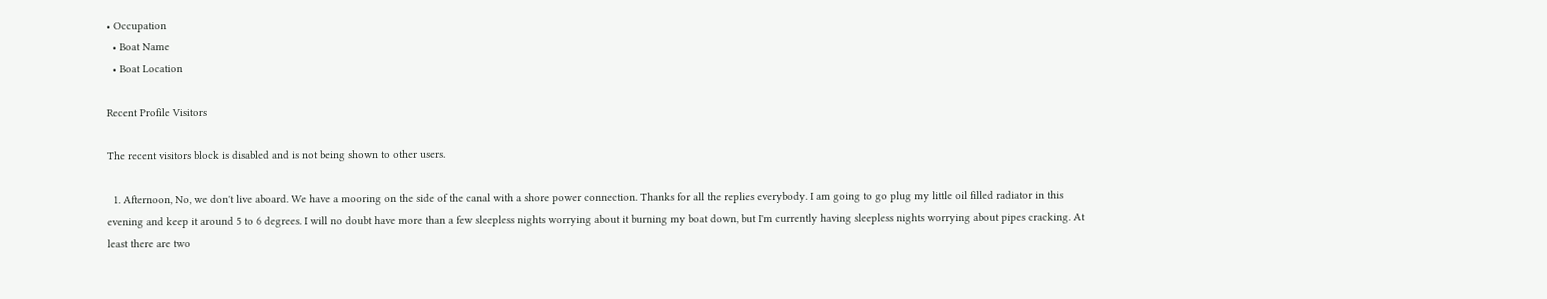• Occupation
  • Boat Name
  • Boat Location

Recent Profile Visitors

The recent visitors block is disabled and is not being shown to other users.

  1. Afternoon, No, we don't live aboard. We have a mooring on the side of the canal with a shore power connection. Thanks for all the replies everybody. I am going to go plug my little oil filled radiator in this evening and keep it around 5 to 6 degrees. I will no doubt have more than a few sleepless nights worrying about it burning my boat down, but I'm currently having sleepless nights worrying about pipes cracking. At least there are two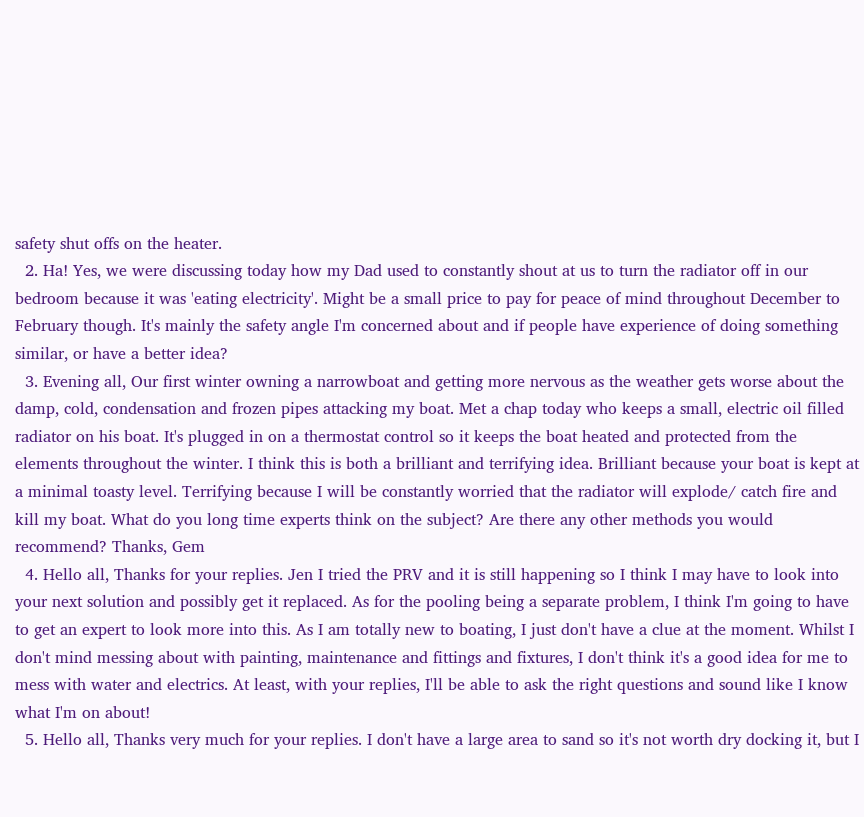safety shut offs on the heater.
  2. Ha! Yes, we were discussing today how my Dad used to constantly shout at us to turn the radiator off in our bedroom because it was 'eating electricity'. Might be a small price to pay for peace of mind throughout December to February though. It's mainly the safety angle I'm concerned about and if people have experience of doing something similar, or have a better idea?
  3. Evening all, Our first winter owning a narrowboat and getting more nervous as the weather gets worse about the damp, cold, condensation and frozen pipes attacking my boat. Met a chap today who keeps a small, electric oil filled radiator on his boat. It's plugged in on a thermostat control so it keeps the boat heated and protected from the elements throughout the winter. I think this is both a brilliant and terrifying idea. Brilliant because your boat is kept at a minimal toasty level. Terrifying because I will be constantly worried that the radiator will explode/ catch fire and kill my boat. What do you long time experts think on the subject? Are there any other methods you would recommend? Thanks, Gem
  4. Hello all, Thanks for your replies. Jen I tried the PRV and it is still happening so I think I may have to look into your next solution and possibly get it replaced. As for the pooling being a separate problem, I think I'm going to have to get an expert to look more into this. As I am totally new to boating, I just don't have a clue at the moment. Whilst I don't mind messing about with painting, maintenance and fittings and fixtures, I don't think it's a good idea for me to mess with water and electrics. At least, with your replies, I'll be able to ask the right questions and sound like I know what I'm on about!
  5. Hello all, Thanks very much for your replies. I don't have a large area to sand so it's not worth dry docking it, but I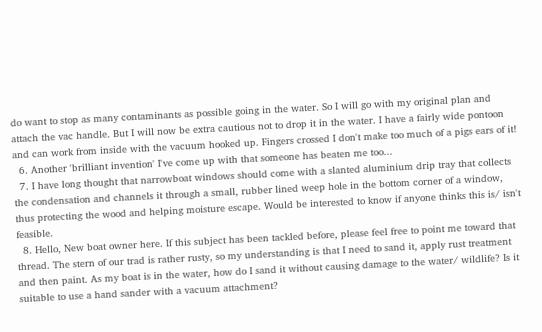do want to stop as many contaminants as possible going in the water. So I will go with my original plan and attach the vac handle. But I will now be extra cautious not to drop it in the water. I have a fairly wide pontoon and can work from inside with the vacuum hooked up. Fingers crossed I don't make too much of a pigs ears of it!
  6. Another 'brilliant invention' I've come up with that someone has beaten me too...
  7. I have long thought that narrowboat windows should come with a slanted aluminium drip tray that collects the condensation and channels it through a small, rubber lined weep hole in the bottom corner of a window, thus protecting the wood and helping moisture escape. Would be interested to know if anyone thinks this is/ isn't feasible.
  8. Hello, New boat owner here. If this subject has been tackled before, please feel free to point me toward that thread. The stern of our trad is rather rusty, so my understanding is that I need to sand it, apply rust treatment and then paint. As my boat is in the water, how do I sand it without causing damage to the water/ wildlife? Is it suitable to use a hand sander with a vacuum attachment?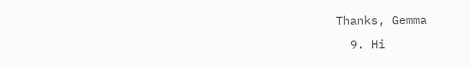Thanks, Gemma
  9. Hi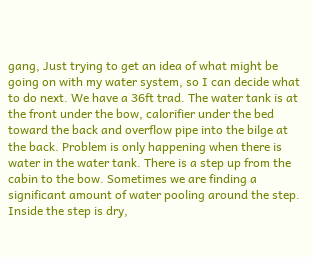gang, Just trying to get an idea of what might be going on with my water system, so I can decide what to do next. We have a 36ft trad. The water tank is at the front under the bow, calorifier under the bed toward the back and overflow pipe into the bilge at the back. Problem is only happening when there is water in the water tank. There is a step up from the cabin to the bow. Sometimes we are finding a significant amount of water pooling around the step. Inside the step is dry,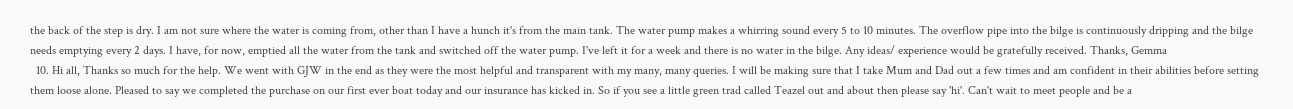the back of the step is dry. I am not sure where the water is coming from, other than I have a hunch it's from the main tank. The water pump makes a whirring sound every 5 to 10 minutes. The overflow pipe into the bilge is continuously dripping and the bilge needs emptying every 2 days. I have, for now, emptied all the water from the tank and switched off the water pump. I've left it for a week and there is no water in the bilge. Any ideas/ experience would be gratefully received. Thanks, Gemma
  10. Hi all, Thanks so much for the help. We went with GJW in the end as they were the most helpful and transparent with my many, many queries. I will be making sure that I take Mum and Dad out a few times and am confident in their abilities before setting them loose alone. Pleased to say we completed the purchase on our first ever boat today and our insurance has kicked in. So if you see a little green trad called Teazel out and about then please say 'hi'. Can't wait to meet people and be a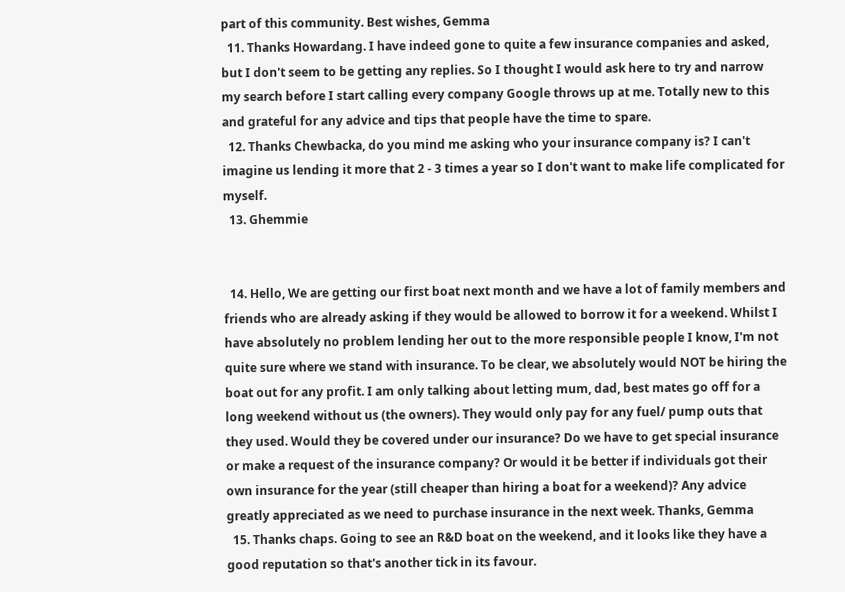part of this community. Best wishes, Gemma
  11. Thanks Howardang. I have indeed gone to quite a few insurance companies and asked, but I don't seem to be getting any replies. So I thought I would ask here to try and narrow my search before I start calling every company Google throws up at me. Totally new to this and grateful for any advice and tips that people have the time to spare.
  12. Thanks Chewbacka, do you mind me asking who your insurance company is? I can't imagine us lending it more that 2 - 3 times a year so I don't want to make life complicated for myself.
  13. Ghemmie


  14. Hello, We are getting our first boat next month and we have a lot of family members and friends who are already asking if they would be allowed to borrow it for a weekend. Whilst I have absolutely no problem lending her out to the more responsible people I know, I'm not quite sure where we stand with insurance. To be clear, we absolutely would NOT be hiring the boat out for any profit. I am only talking about letting mum, dad, best mates go off for a long weekend without us (the owners). They would only pay for any fuel/ pump outs that they used. Would they be covered under our insurance? Do we have to get special insurance or make a request of the insurance company? Or would it be better if individuals got their own insurance for the year (still cheaper than hiring a boat for a weekend)? Any advice greatly appreciated as we need to purchase insurance in the next week. Thanks, Gemma
  15. Thanks chaps. Going to see an R&D boat on the weekend, and it looks like they have a good reputation so that's another tick in its favour.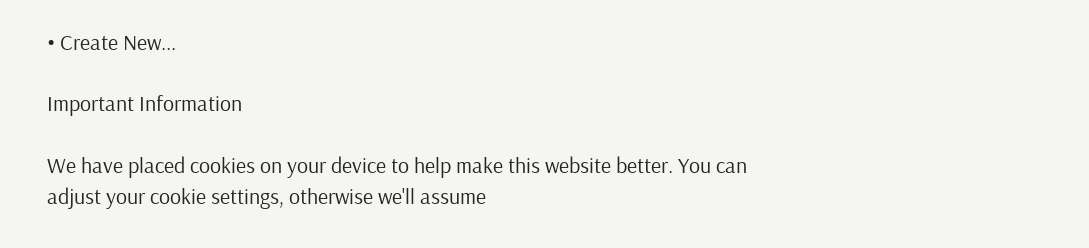• Create New...

Important Information

We have placed cookies on your device to help make this website better. You can adjust your cookie settings, otherwise we'll assume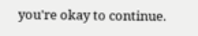you're okay to continue.